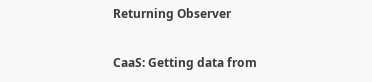Returning Observer

CaaS: Getting data from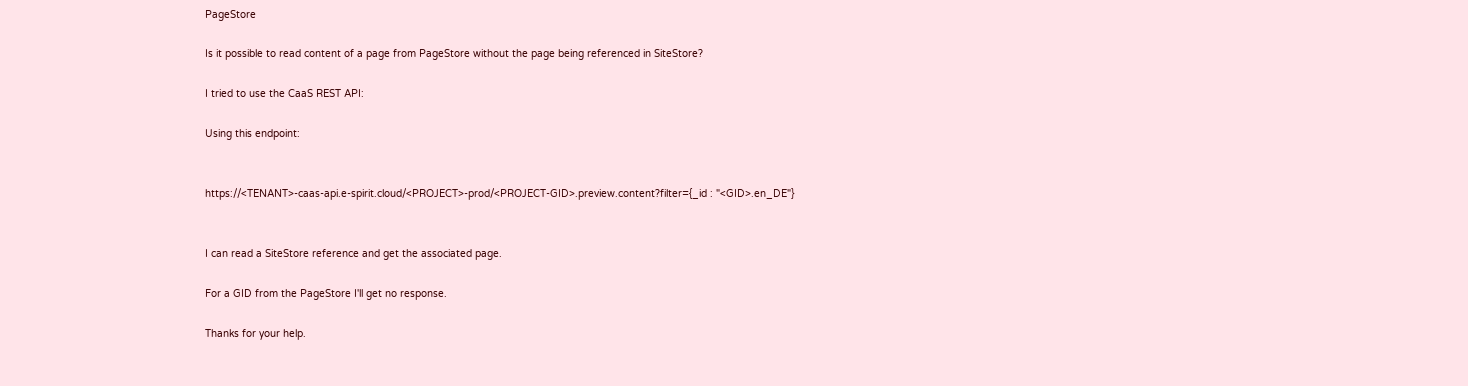PageStore

Is it possible to read content of a page from PageStore without the page being referenced in SiteStore?

I tried to use the CaaS REST API:

Using this endpoint:


https://<TENANT>-caas-api.e-spirit.cloud/<PROJECT>-prod/<PROJECT-GID>.preview.content?filter={_id : "<GID>.en_DE"}


I can read a SiteStore reference and get the associated page.

For a GID from the PageStore I'll get no response.

Thanks for your help.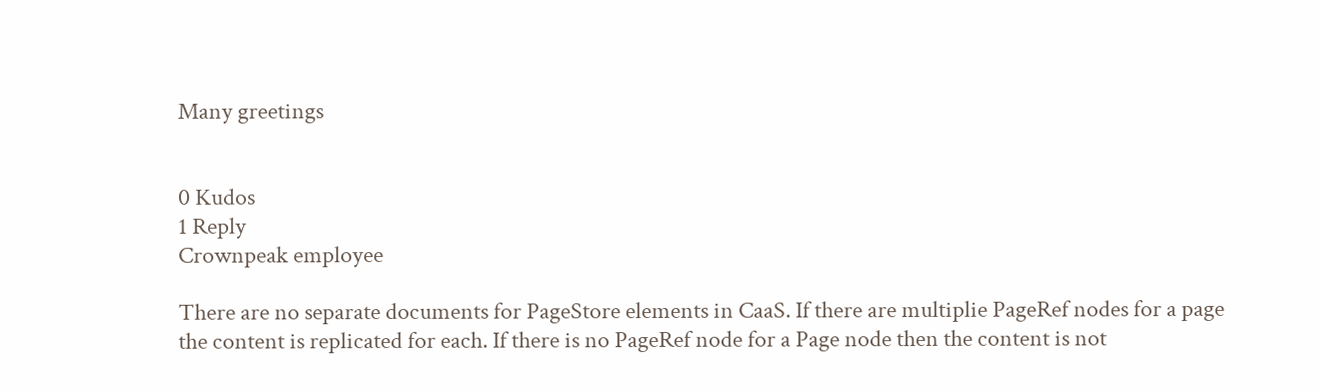Many greetings


0 Kudos
1 Reply
Crownpeak employee

There are no separate documents for PageStore elements in CaaS. If there are multiplie PageRef nodes for a page the content is replicated for each. If there is no PageRef node for a Page node then the content is not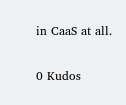in CaaS at all.

0 Kudos